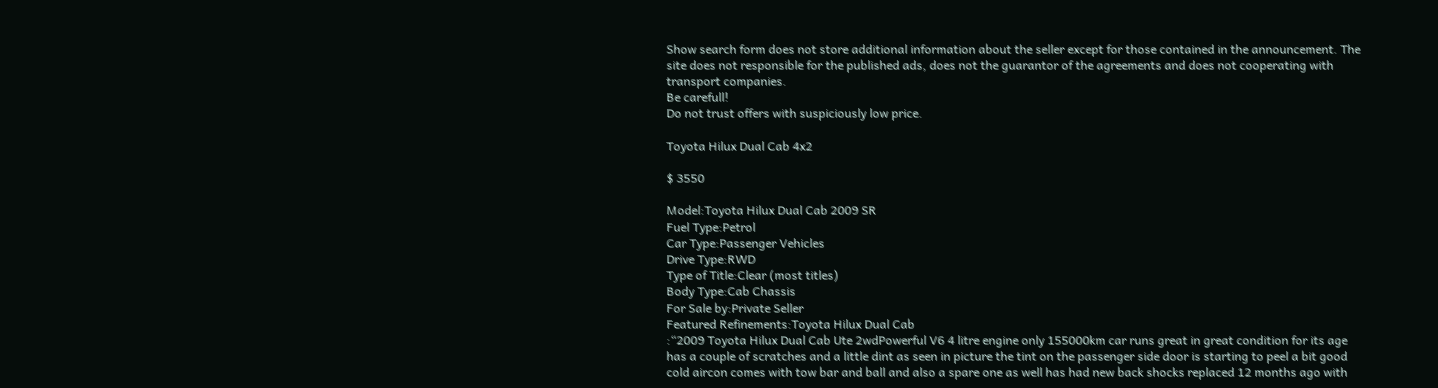Show search form does not store additional information about the seller except for those contained in the announcement. The site does not responsible for the published ads, does not the guarantor of the agreements and does not cooperating with transport companies.
Be carefull!
Do not trust offers with suspiciously low price.

Toyota Hilux Dual Cab 4x2

$ 3550

Model:Toyota Hilux Dual Cab 2009 SR
Fuel Type:Petrol
Car Type:Passenger Vehicles
Drive Type:RWD
Type of Title:Clear (most titles)
Body Type:Cab Chassis
For Sale by:Private Seller
Featured Refinements:Toyota Hilux Dual Cab
:“2009 Toyota Hilux Dual Cab Ute 2wdPowerful V6 4 litre engine only 155000km car runs great in great condition for its age has a couple of scratches and a little dint as seen in picture the tint on the passenger side door is starting to peel a bit good cold aircon comes with tow bar and ball and also a spare one as well has had new back shocks replaced 12 months ago with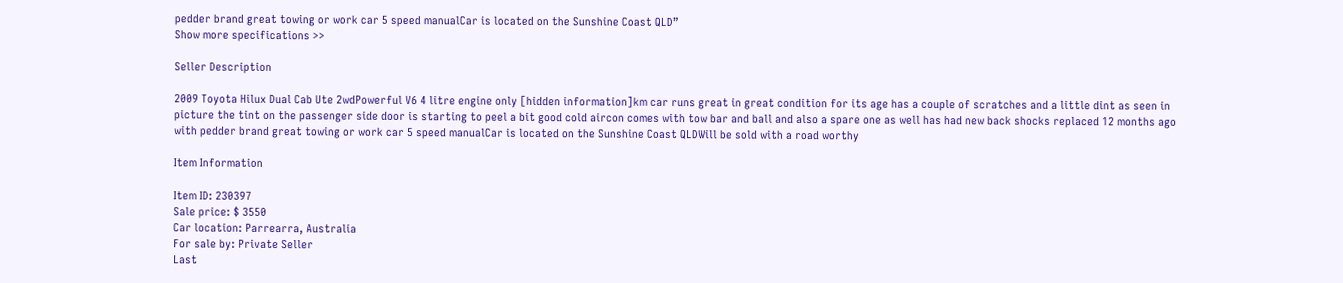pedder brand great towing or work car 5 speed manualCar is located on the Sunshine Coast QLD”
Show more specifications >>

Seller Description

2009 Toyota Hilux Dual Cab Ute 2wdPowerful V6 4 litre engine only [hidden information]km car runs great in great condition for its age has a couple of scratches and a little dint as seen in picture the tint on the passenger side door is starting to peel a bit good cold aircon comes with tow bar and ball and also a spare one as well has had new back shocks replaced 12 months ago with pedder brand great towing or work car 5 speed manualCar is located on the Sunshine Coast QLDWill be sold with a road worthy

Item Information

Item ID: 230397
Sale price: $ 3550
Car location: Parrearra, Australia
For sale by: Private Seller
Last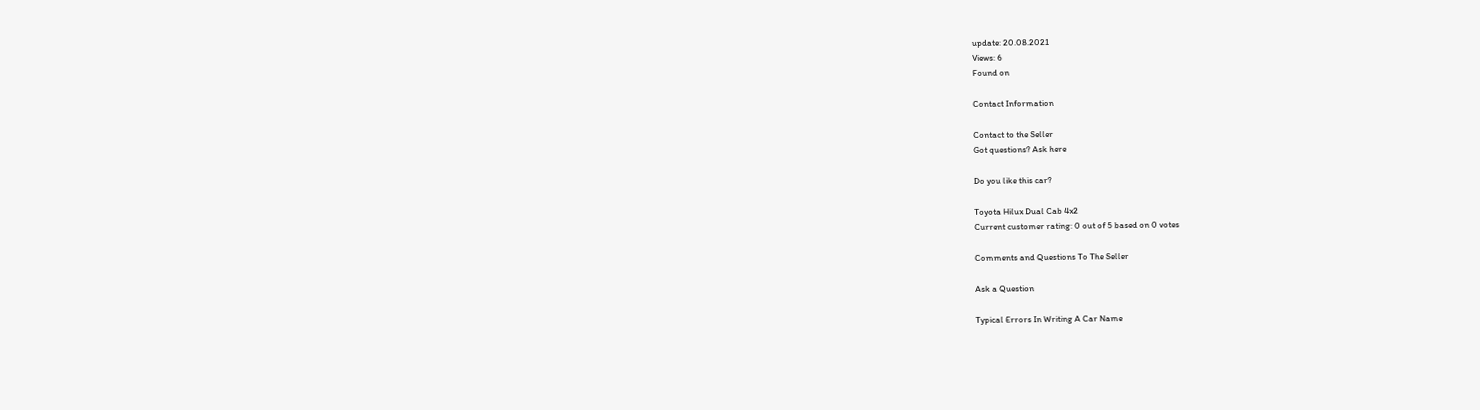update: 20.08.2021
Views: 6
Found on

Contact Information

Contact to the Seller
Got questions? Ask here

Do you like this car?

Toyota Hilux Dual Cab 4x2
Current customer rating: 0 out of 5 based on 0 votes

Comments and Questions To The Seller

Ask a Question

Typical Errors In Writing A Car Name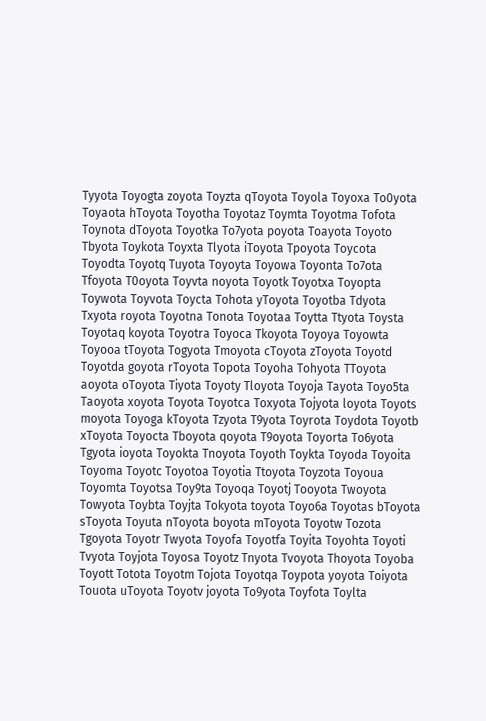Tyyota Toyogta zoyota Toyzta qToyota Toyola Toyoxa To0yota Toyaota hToyota Toyotha Toyotaz Toymta Toyotma Tofota Toynota dToyota Toyotka To7yota poyota Toayota Toyoto Tbyota Toykota Toyxta Tlyota iToyota Tpoyota Toycota Toyodta Toyotq Tuyota Toyoyta Toyowa Toyonta To7ota Tfoyota T0oyota Toyvta noyota Toyotk Toyotxa Toyopta Toywota Toyvota Toycta Tohota yToyota Toyotba Tdyota Txyota royota Toyotna Tonota Toyotaa Toytta Ttyota Toysta Toyotaq koyota Toyotra Toyoca Tkoyota Toyoya Toyowta Toyooa tToyota Togyota Tmoyota cToyota zToyota Toyotd Toyotda goyota rToyota Topota Toyoha Tohyota TToyota aoyota oToyota Tiyota Toyoty Tloyota Toyoja Tayota Toyo5ta Taoyota xoyota Toyota Toyotca Toxyota Tojyota loyota Toyots moyota Toyoga kToyota Tzyota T9yota Toyrota Toydota Toyotb xToyota Toyocta Tboyota qoyota T9oyota Toyorta To6yota Tgyota ioyota Toyokta Tnoyota Toyoth Toykta Toyoda Toyoita Toyoma Toyotc Toyotoa Toyotia Ttoyota Toyzota Toyoua Toyomta Toyotsa Toy9ta Toyoqa Toyotj Tooyota Twoyota Towyota Toybta Toyjta Tokyota toyota Toyo6a Toyotas bToyota sToyota Toyuta nToyota boyota mToyota Toyotw Tozota Tgoyota Toyotr Twyota Toyofa Toyotfa Toyita Toyohta Toyoti Tvyota Toyjota Toyosa Toyotz Tnyota Tvoyota Thoyota Toyoba Toyott Totota Toyotm Tojota Toyotqa Toypota yoyota Toiyota Touota uToyota Toyotv joyota To9yota Toyfota Toylta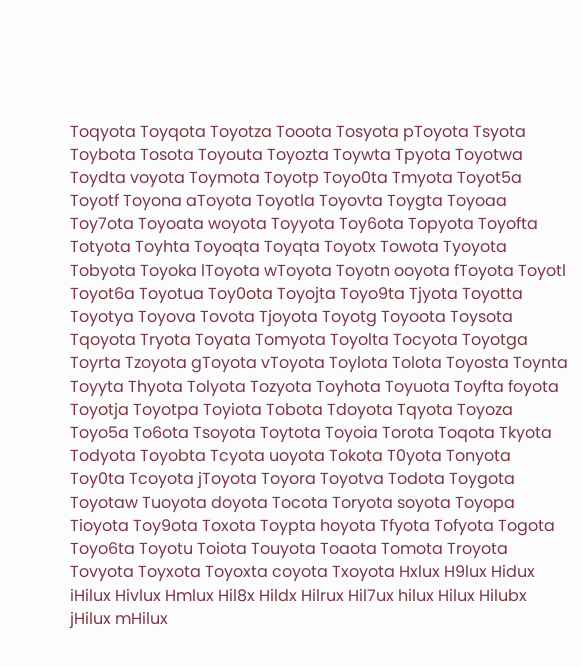Toqyota Toyqota Toyotza Tooota Tosyota pToyota Tsyota Toybota Tosota Toyouta Toyozta Toywta Tpyota Toyotwa Toydta voyota Toymota Toyotp Toyo0ta Tmyota Toyot5a Toyotf Toyona aToyota Toyotla Toyovta Toygta Toyoaa Toy7ota Toyoata woyota Toyyota Toy6ota Topyota Toyofta Totyota Toyhta Toyoqta Toyqta Toyotx Towota Tyoyota Tobyota Toyoka lToyota wToyota Toyotn ooyota fToyota Toyotl Toyot6a Toyotua Toy0ota Toyojta Toyo9ta Tjyota Toyotta Toyotya Toyova Tovota Tjoyota Toyotg Toyoota Toysota Tqoyota Tryota Toyata Tomyota Toyolta Tocyota Toyotga Toyrta Tzoyota gToyota vToyota Toylota Tolota Toyosta Toynta Toyyta Thyota Tolyota Tozyota Toyhota Toyuota Toyfta foyota Toyotja Toyotpa Toyiota Tobota Tdoyota Tqyota Toyoza Toyo5a To6ota Tsoyota Toytota Toyoia Torota Toqota Tkyota Todyota Toyobta Tcyota uoyota Tokota T0yota Tonyota Toy0ta Tcoyota jToyota Toyora Toyotva Todota Toygota Toyotaw Tuoyota doyota Tocota Toryota soyota Toyopa Tioyota Toy9ota Toxota Toypta hoyota Tfyota Tofyota Togota Toyo6ta Toyotu Toiota Touyota Toaota Tomota Troyota Tovyota Toyxota Toyoxta coyota Txoyota Hxlux H9lux Hidux iHilux Hivlux Hmlux Hil8x Hildx Hilrux Hil7ux hilux Hilux Hilubx jHilux mHilux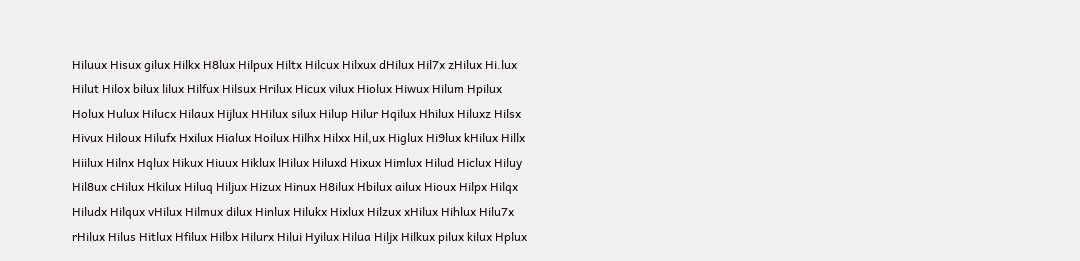Hiluux Hisux gilux Hilkx H8lux Hilpux Hiltx Hilcux Hilxux dHilux Hil7x zHilux Hi.lux Hilut Hilox bilux lilux Hilfux Hilsux Hrilux Hicux vilux Hiolux Hiwux Hilum Hpilux Holux Hulux Hilucx Hilaux Hijlux HHilux silux Hilup Hilur Hqilux Hhilux Hiluxz Hilsx Hivux Hiloux Hilufx Hxilux Hialux Hoilux Hilhx Hilxx Hil,ux Higlux Hi9lux kHilux Hillx Hiilux Hilnx Hqlux Hikux Hiuux Hiklux lHilux Hiluxd Hixux Himlux Hilud Hiclux Hiluy Hil8ux cHilux Hkilux Hiluq Hiljux Hizux Hinux H8ilux Hbilux ailux Hioux Hilpx Hilqx Hiludx Hilqux vHilux Hilmux dilux Hinlux Hilukx Hixlux Hilzux xHilux Hihlux Hilu7x rHilux Hilus Hitlux Hfilux Hilbx Hilurx Hilui Hyilux Hilua Hiljx Hilkux pilux kilux Hplux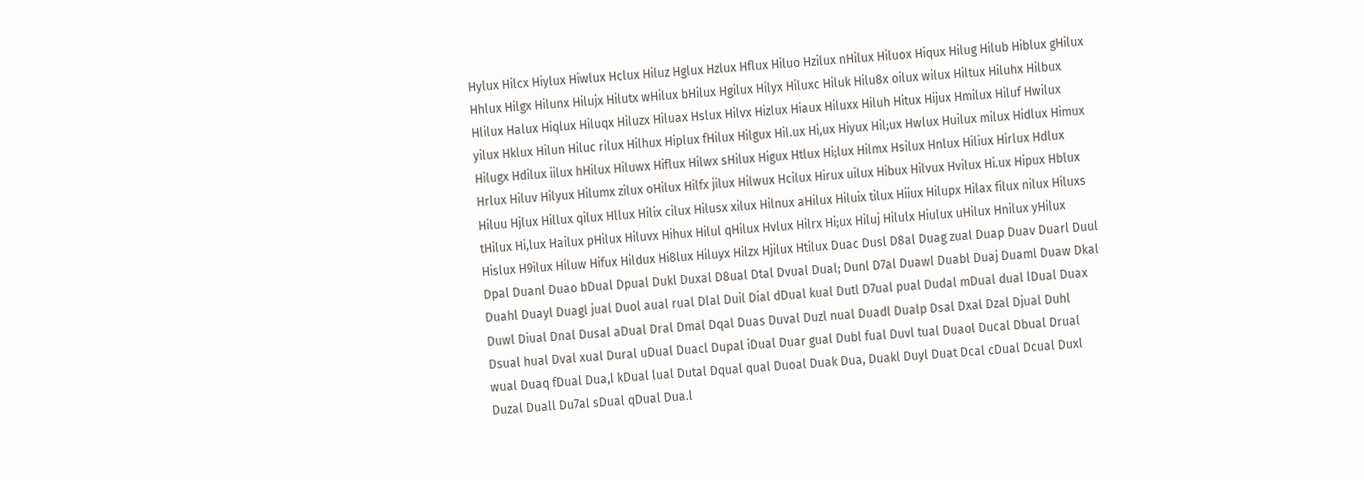Hylux Hilcx Hiylux Hiwlux Hclux Hiluz Hglux Hzlux Hflux Hiluo Hzilux nHilux Hiluox Hiqux Hilug Hilub Hiblux gHilux Hhlux Hilgx Hilunx Hilujx Hilutx wHilux bHilux Hgilux Hilyx Hiluxc Hiluk Hilu8x oilux wilux Hiltux Hiluhx Hilbux Hlilux Halux Hiqlux Hiluqx Hiluzx Hiluax Hslux Hilvx Hizlux Hiaux Hiluxx Hiluh Hitux Hijux Hmilux Hiluf Hwilux yilux Hklux Hilun Hiluc rilux Hilhux Hiplux fHilux Hilgux Hil.ux Hi,ux Hiyux Hil;ux Hwlux Huilux milux Hidlux Himux Hilugx Hdilux iilux hHilux Hiluwx Hiflux Hilwx sHilux Higux Htlux Hi;lux Hilmx Hsilux Hnlux Hiliux Hirlux Hdlux Hrlux Hiluv Hilyux Hilumx zilux oHilux Hilfx jilux Hilwux Hcilux Hirux uilux Hibux Hilvux Hvilux Hi.ux Hipux Hblux Hiluu Hjlux Hillux qilux Hllux Hilix cilux Hilusx xilux Hilnux aHilux Hiluix tilux Hiiux Hilupx Hilax filux nilux Hiluxs tHilux Hi,lux Hailux pHilux Hiluvx Hihux Hilul qHilux Hvlux Hilrx Hi;ux Hiluj Hilulx Hiulux uHilux Hnilux yHilux Hislux H9ilux Hiluw Hifux Hildux Hi8lux Hiluyx Hilzx Hjilux Htilux Duac Dusl D8al Duag zual Duap Duav Duarl Duul Dpal Duanl Duao bDual Dpual Dukl Duxal D8ual Dtal Dvual Dual; Dunl D7al Duawl Duabl Duaj Duaml Duaw Dkal Duahl Duayl Duagl jual Duol aual rual Dlal Duil Dial dDual kual Dutl D7ual pual Dudal mDual dual lDual Duax Duwl Diual Dnal Dusal aDual Dral Dmal Dqal Duas Duval Duzl nual Duadl Dualp Dsal Dxal Dzal Djual Duhl Dsual hual Dval xual Dural uDual Duacl Dupal iDual Duar gual Dubl fual Duvl tual Duaol Ducal Dbual Drual wual Duaq fDual Dua,l kDual lual Dutal Dqual qual Duoal Duak Dua, Duakl Duyl Duat Dcal cDual Dcual Duxl Duzal Duall Du7al sDual qDual Dua.l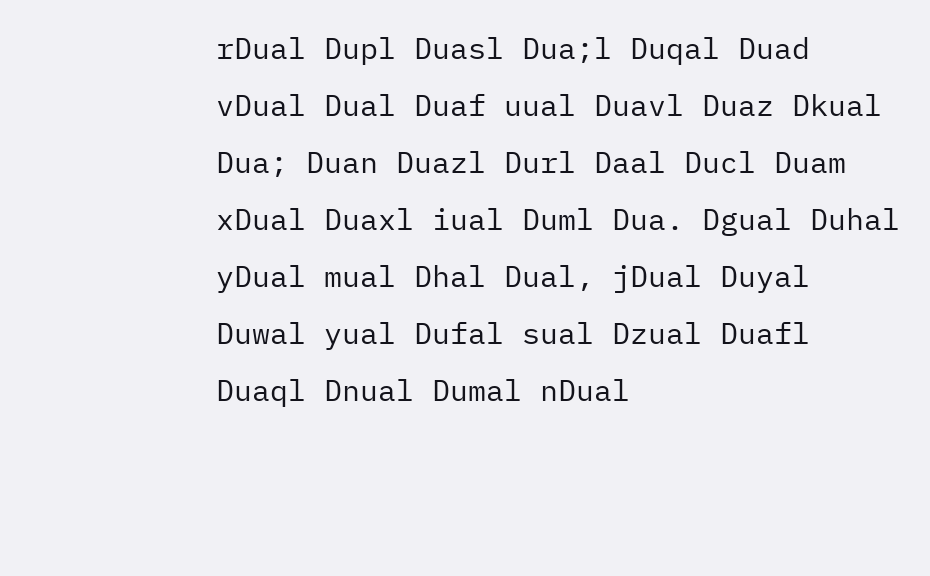rDual Dupl Duasl Dua;l Duqal Duad vDual Dual Duaf uual Duavl Duaz Dkual Dua; Duan Duazl Durl Daal Ducl Duam xDual Duaxl iual Duml Dua. Dgual Duhal yDual mual Dhal Dual, jDual Duyal Duwal yual Dufal sual Dzual Duafl Duaql Dnual Dumal nDual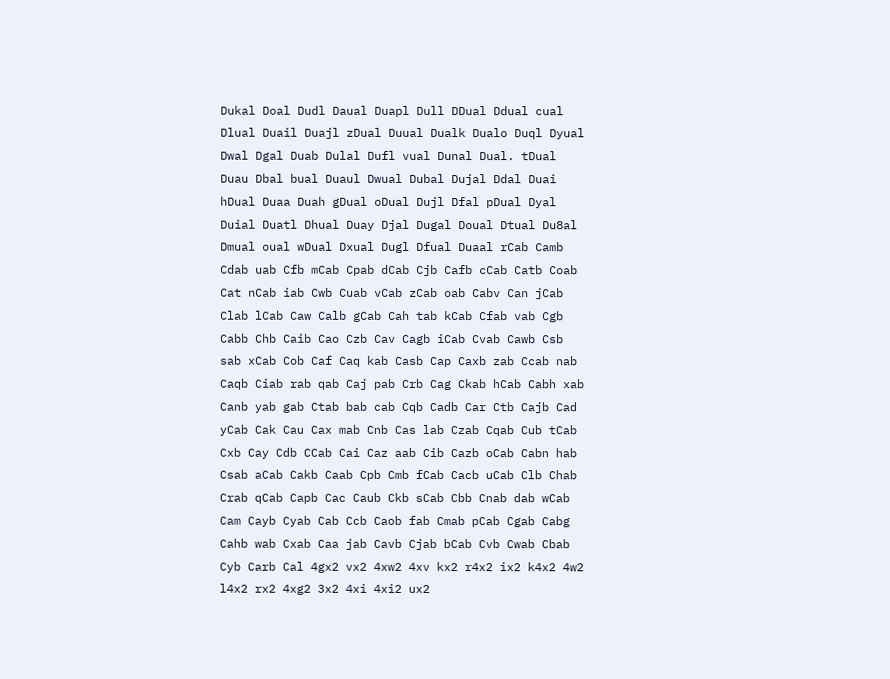Dukal Doal Dudl Daual Duapl Dull DDual Ddual cual Dlual Duail Duajl zDual Duual Dualk Dualo Duql Dyual Dwal Dgal Duab Dulal Dufl vual Dunal Dual. tDual Duau Dbal bual Duaul Dwual Dubal Dujal Ddal Duai hDual Duaa Duah gDual oDual Dujl Dfal pDual Dyal Duial Duatl Dhual Duay Djal Dugal Doual Dtual Du8al Dmual oual wDual Dxual Dugl Dfual Duaal rCab Camb Cdab uab Cfb mCab Cpab dCab Cjb Cafb cCab Catb Coab Cat nCab iab Cwb Cuab vCab zCab oab Cabv Can jCab Clab lCab Caw Calb gCab Cah tab kCab Cfab vab Cgb Cabb Chb Caib Cao Czb Cav Cagb iCab Cvab Cawb Csb sab xCab Cob Caf Caq kab Casb Cap Caxb zab Ccab nab Caqb Ciab rab qab Caj pab Crb Cag Ckab hCab Cabh xab Canb yab gab Ctab bab cab Cqb Cadb Car Ctb Cajb Cad yCab Cak Cau Cax mab Cnb Cas lab Czab Cqab Cub tCab Cxb Cay Cdb CCab Cai Caz aab Cib Cazb oCab Cabn hab Csab aCab Cakb Caab Cpb Cmb fCab Cacb uCab Clb Chab Crab qCab Capb Cac Caub Ckb sCab Cbb Cnab dab wCab Cam Cayb Cyab Cab Ccb Caob fab Cmab pCab Cgab Cabg Cahb wab Cxab Caa jab Cavb Cjab bCab Cvb Cwab Cbab Cyb Carb Cal 4gx2 vx2 4xw2 4xv kx2 r4x2 ix2 k4x2 4w2 l4x2 rx2 4xg2 3x2 4xi 4xi2 ux2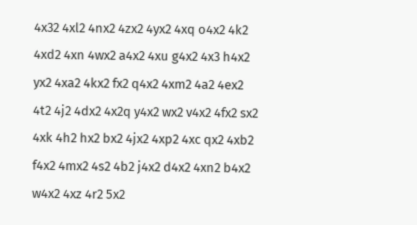4x32 4xl2 4nx2 4zx2 4yx2 4xq o4x2 4k2 4xd2 4xn 4wx2 a4x2 4xu g4x2 4x3 h4x2 yx2 4xa2 4kx2 fx2 q4x2 4xm2 4a2 4ex2 4t2 4j2 4dx2 4x2q y4x2 wx2 v4x2 4fx2 sx2 4xk 4h2 hx2 bx2 4jx2 4xp2 4xc qx2 4xb2 f4x2 4mx2 4s2 4b2 j4x2 d4x2 4xn2 b4x2 w4x2 4xz 4r2 5x2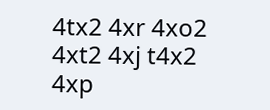4tx2 4xr 4xo2 4xt2 4xj t4x2 4xp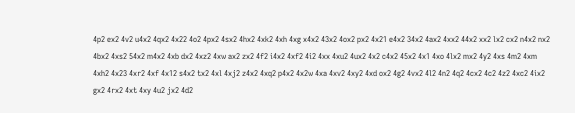4p2 ex2 4v2 u4x2 4qx2 4x22 4o2 4px2 4sx2 4hx2 4xk2 4xh 4xg x4x2 43x2 4ox2 px2 4x21 e4x2 34x2 4ax2 4xx2 44x2 xx2 lx2 cx2 n4x2 nx2 4bx2 4xs2 54x2 m4x2 4xb dx2 4xz2 4xw ax2 zx2 4f2 i4x2 4xf2 4i2 4xx 4xu2 4ux2 4x2 c4x2 45x2 4x1 4xo 4lx2 mx2 4y2 4xs 4m2 4xm 4xh2 4x23 4xr2 4xf 4x12 s4x2 tx2 4xl 4xj2 z4x2 4xq2 p4x2 4x2w 4xa 4xv2 4xy2 4xd ox2 4g2 4vx2 4l2 4n2 4q2 4cx2 4c2 4z2 4xc2 4ix2 gx2 4rx2 4xt 4xy 4u2 jx2 4d2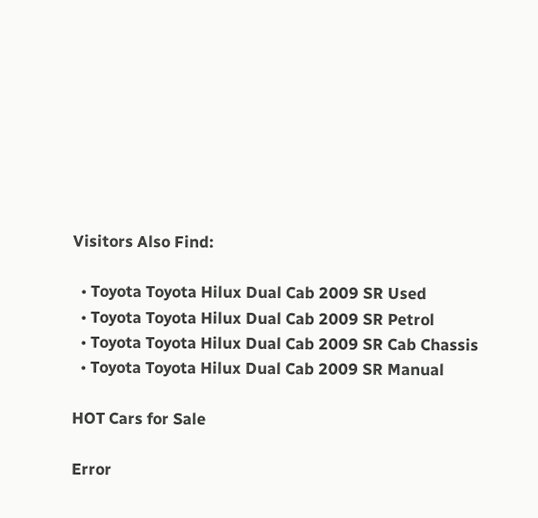Visitors Also Find:

  • Toyota Toyota Hilux Dual Cab 2009 SR Used
  • Toyota Toyota Hilux Dual Cab 2009 SR Petrol
  • Toyota Toyota Hilux Dual Cab 2009 SR Cab Chassis
  • Toyota Toyota Hilux Dual Cab 2009 SR Manual

HOT Cars for Sale

Error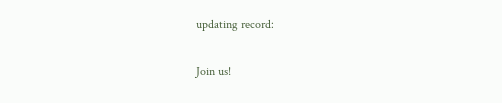updating record:

Join us!